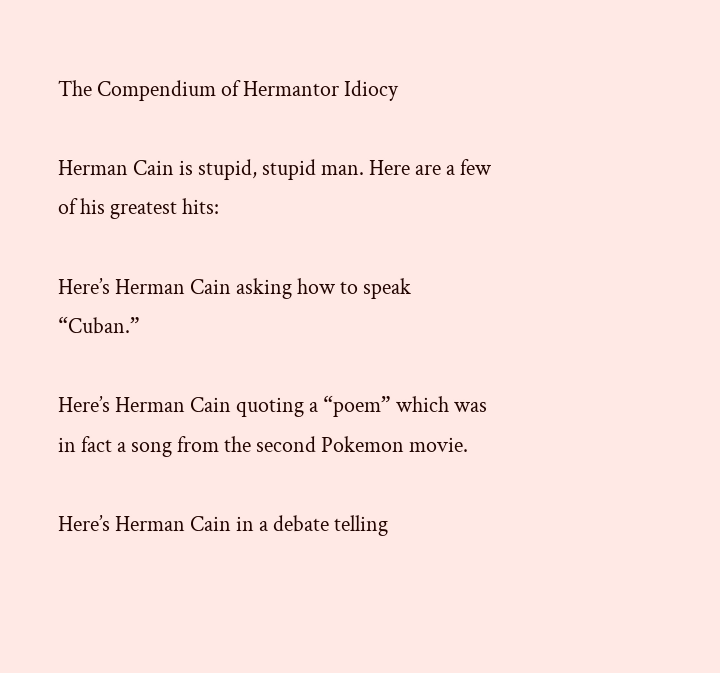The Compendium of Hermantor Idiocy

Herman Cain is stupid, stupid man. Here are a few of his greatest hits:

Here’s Herman Cain asking how to speak “Cuban.”

Here’s Herman Cain quoting a “poem” which was in fact a song from the second Pokemon movie.

Here’s Herman Cain in a debate telling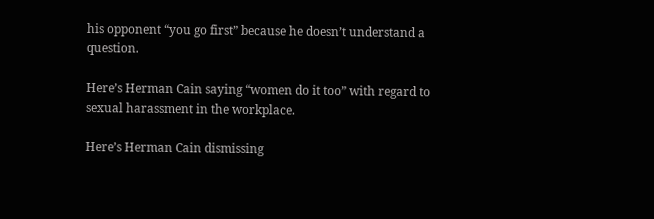his opponent “you go first” because he doesn’t understand a question.

Here’s Herman Cain saying “women do it too” with regard to sexual harassment in the workplace.

Here’s Herman Cain dismissing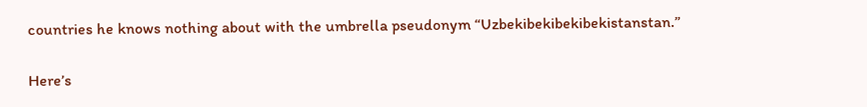countries he knows nothing about with the umbrella pseudonym “Uzbekibekibekibekistanstan.”

Here’s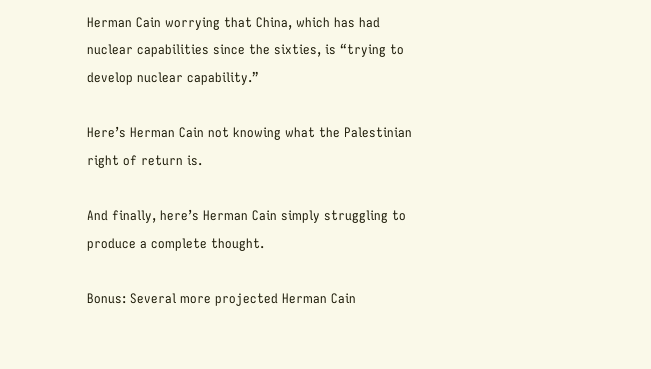Herman Cain worrying that China, which has had nuclear capabilities since the sixties, is “trying to develop nuclear capability.”

Here’s Herman Cain not knowing what the Palestinian right of return is.

And finally, here’s Herman Cain simply struggling to produce a complete thought.

Bonus: Several more projected Herman Cain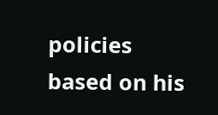policies based on his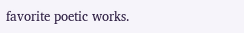favorite poetic works.